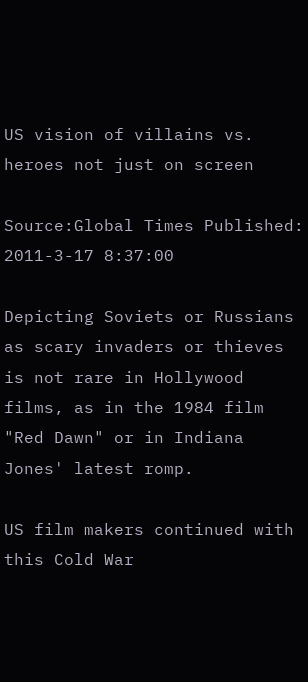US vision of villains vs. heroes not just on screen

Source:Global Times Published: 2011-3-17 8:37:00

Depicting Soviets or Russians as scary invaders or thieves is not rare in Hollywood films, as in the 1984 film "Red Dawn" or in Indiana Jones' latest romp.

US film makers continued with this Cold War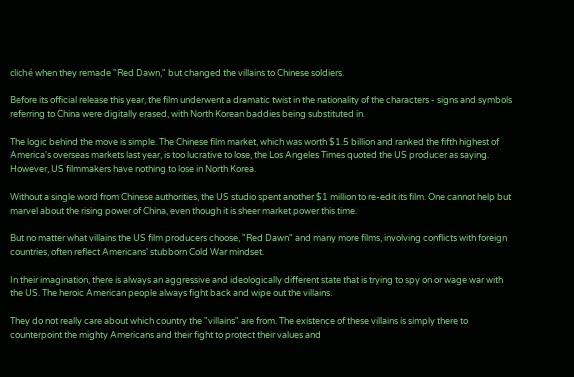cliché when they remade "Red Dawn," but changed the villains to Chinese soldiers.

Before its official release this year, the film underwent a dramatic twist in the nationality of the characters - signs and symbols referring to China were digitally erased, with North Korean baddies being substituted in.

The logic behind the move is simple. The Chinese film market, which was worth $1.5 billion and ranked the fifth highest of America's overseas markets last year, is too lucrative to lose, the Los Angeles Times quoted the US producer as saying. However, US filmmakers have nothing to lose in North Korea.

Without a single word from Chinese authorities, the US studio spent another $1 million to re-edit its film. One cannot help but marvel about the rising power of China, even though it is sheer market power this time.

But no matter what villains the US film producers choose, "Red Dawn" and many more films, involving conflicts with foreign countries, often reflect Americans' stubborn Cold War mindset.

In their imagination, there is always an aggressive and ideologically different state that is trying to spy on or wage war with the US. The heroic American people always fight back and wipe out the villains.

They do not really care about which country the "villains" are from. The existence of these villains is simply there to counterpoint the mighty Americans and their fight to protect their values and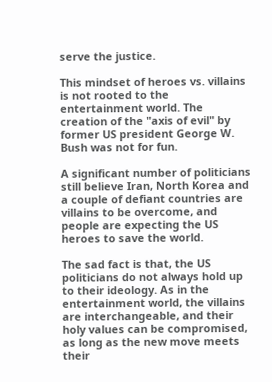serve the justice.

This mindset of heroes vs. villains is not rooted to the entertainment world. The creation of the "axis of evil" by former US president George W. Bush was not for fun.

A significant number of politicians still believe Iran, North Korea and a couple of defiant countries are villains to be overcome, and people are expecting the US heroes to save the world.

The sad fact is that, the US politicians do not always hold up to their ideology. As in the entertainment world, the villains are interchangeable, and their holy values can be compromised, as long as the new move meets their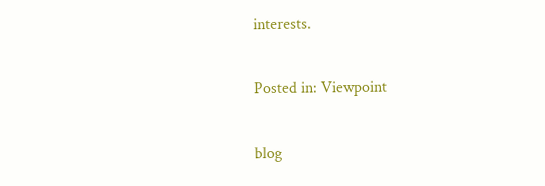interests.

Posted in: Viewpoint

blog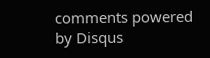comments powered by Disqus